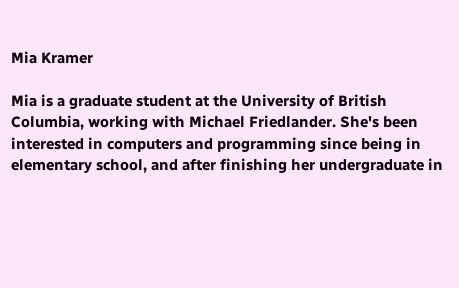Mia Kramer

Mia is a graduate student at the University of British Columbia, working with Michael Friedlander. She's been interested in computers and programming since being in elementary school, and after finishing her undergraduate in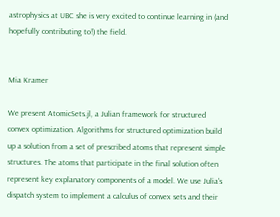astrophysics at UBC she is very excited to continue learning in (and hopefully contributing to!) the field.


Mia Kramer

We present AtomicSets.jl, a Julian framework for structured convex optimization. Algorithms for structured optimization build up a solution from a set of prescribed atoms that represent simple structures. The atoms that participate in the final solution often represent key explanatory components of a model. We use Julia's dispatch system to implement a calculus of convex sets and their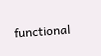functional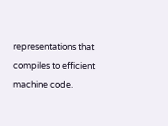representations that compiles to efficient machine code.